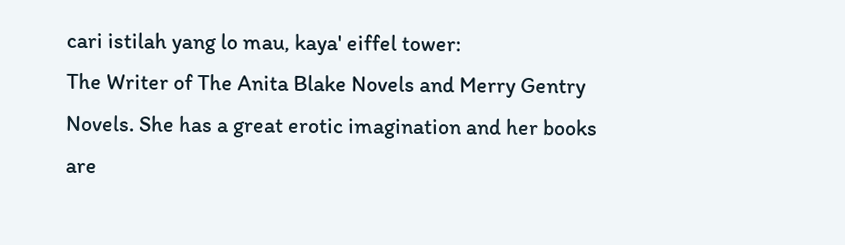cari istilah yang lo mau, kaya' eiffel tower:
The Writer of The Anita Blake Novels and Merry Gentry Novels. She has a great erotic imagination and her books are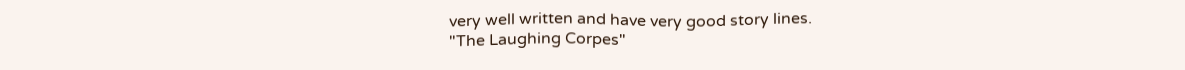very well written and have very good story lines.
"The Laughing Corpes"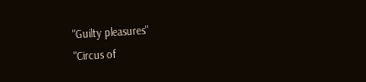"Guilty pleasures"
"Circus of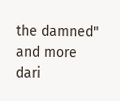the damned"
and more
dari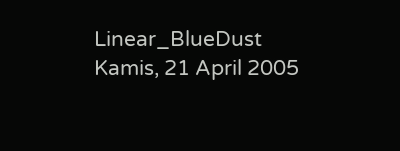Linear_BlueDust Kamis, 21 April 2005